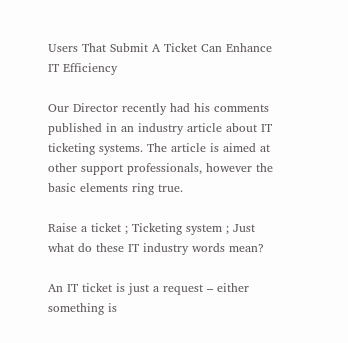Users That Submit A Ticket Can Enhance IT Efficiency

Our Director recently had his comments published in an industry article about IT ticketing systems. The article is aimed at other support professionals, however the basic elements ring true.

Raise a ticket ; Ticketing system ; Just what do these IT industry words mean?

An IT ticket is just a request – either something is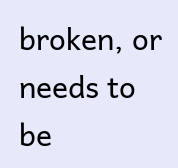broken, or needs to be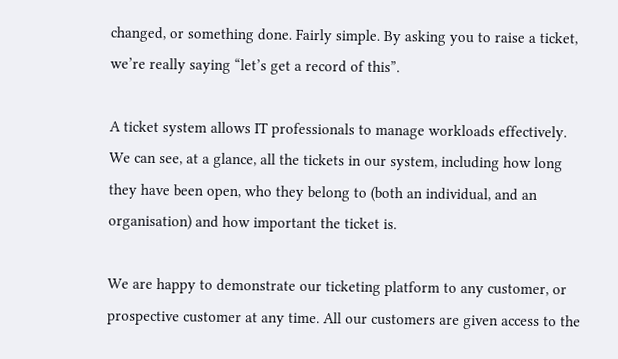changed, or something done. Fairly simple. By asking you to raise a ticket, we’re really saying “let’s get a record of this”.

A ticket system allows IT professionals to manage workloads effectively. We can see, at a glance, all the tickets in our system, including how long they have been open, who they belong to (both an individual, and an organisation) and how important the ticket is.

We are happy to demonstrate our ticketing platform to any customer, or prospective customer at any time. All our customers are given access to the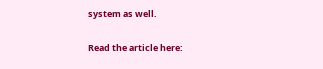system as well.

Read the article here: